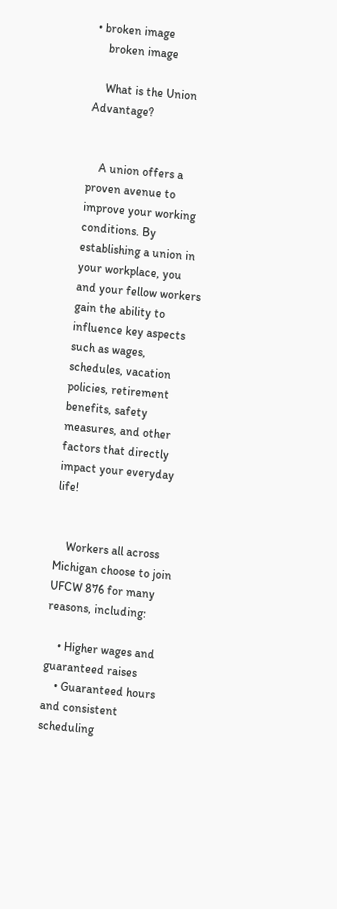• broken image
    broken image

    What is the Union Advantage?


    A union offers a proven avenue to improve your working conditions. By establishing a union in your workplace, you and your fellow workers gain the ability to influence key aspects such as wages, schedules, vacation policies, retirement benefits, safety measures, and other factors that directly impact your everyday life!


    Workers all across Michigan choose to join UFCW 876 for many reasons, including:

    • Higher wages and guaranteed raises
    • Guaranteed hours and consistent scheduling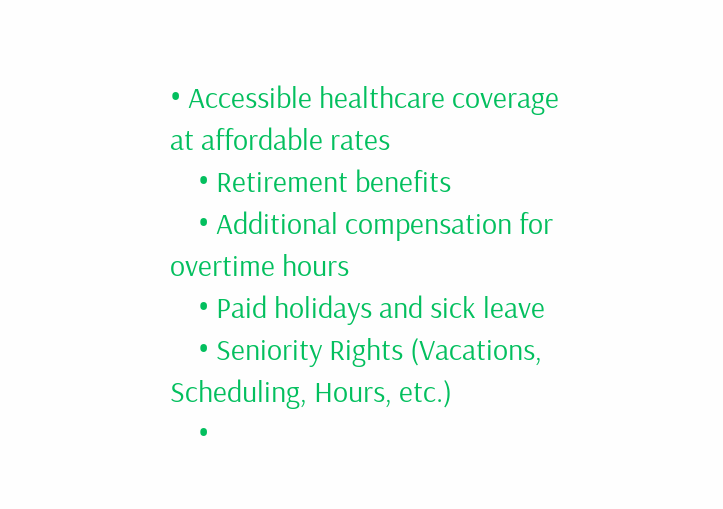• Accessible healthcare coverage at affordable rates
    • Retirement benefits
    • Additional compensation for overtime hours
    • Paid holidays and sick leave
    • Seniority Rights (Vacations, Scheduling, Hours, etc.)
    •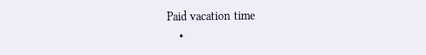Paid vacation time
    •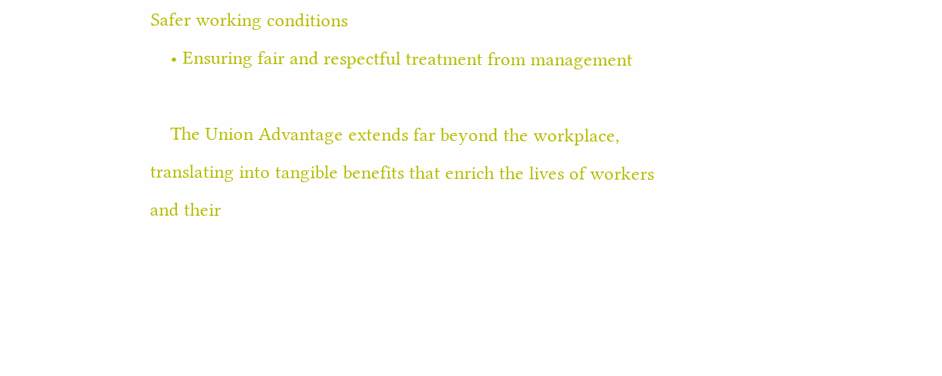Safer working conditions
    • Ensuring fair and respectful treatment from management

    The Union Advantage extends far beyond the workplace, translating into tangible benefits that enrich the lives of workers and their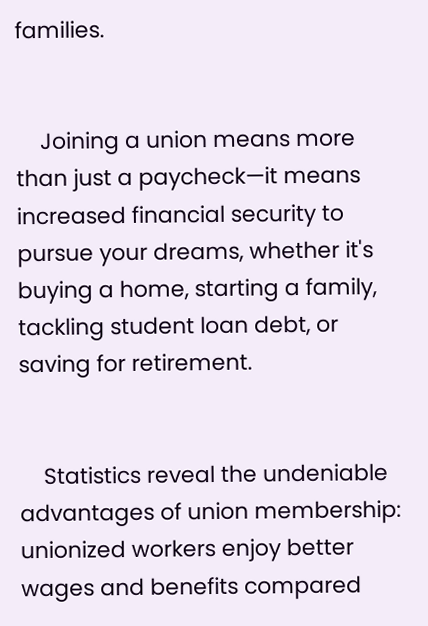families.


    Joining a union means more than just a paycheck—it means increased financial security to pursue your dreams, whether it's buying a home, starting a family, tackling student loan debt, or saving for retirement.


    Statistics reveal the undeniable advantages of union membership: unionized workers enjoy better wages and benefits compared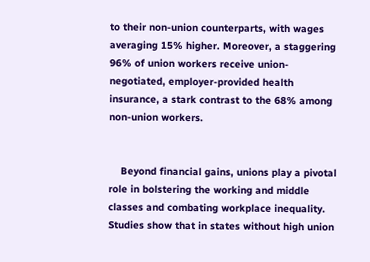to their non-union counterparts, with wages averaging 15% higher. Moreover, a staggering 96% of union workers receive union-negotiated, employer-provided health insurance, a stark contrast to the 68% among non-union workers.


    Beyond financial gains, unions play a pivotal role in bolstering the working and middle classes and combating workplace inequality. Studies show that in states without high union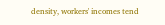density, workers' incomes tend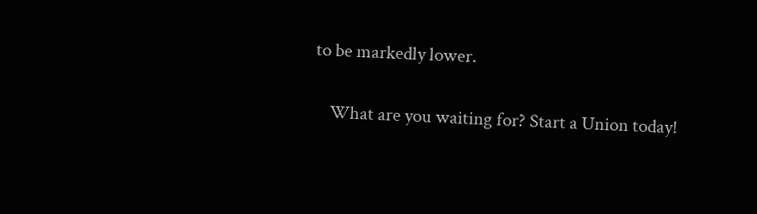to be markedly lower.


    What are you waiting for? Start a Union today!